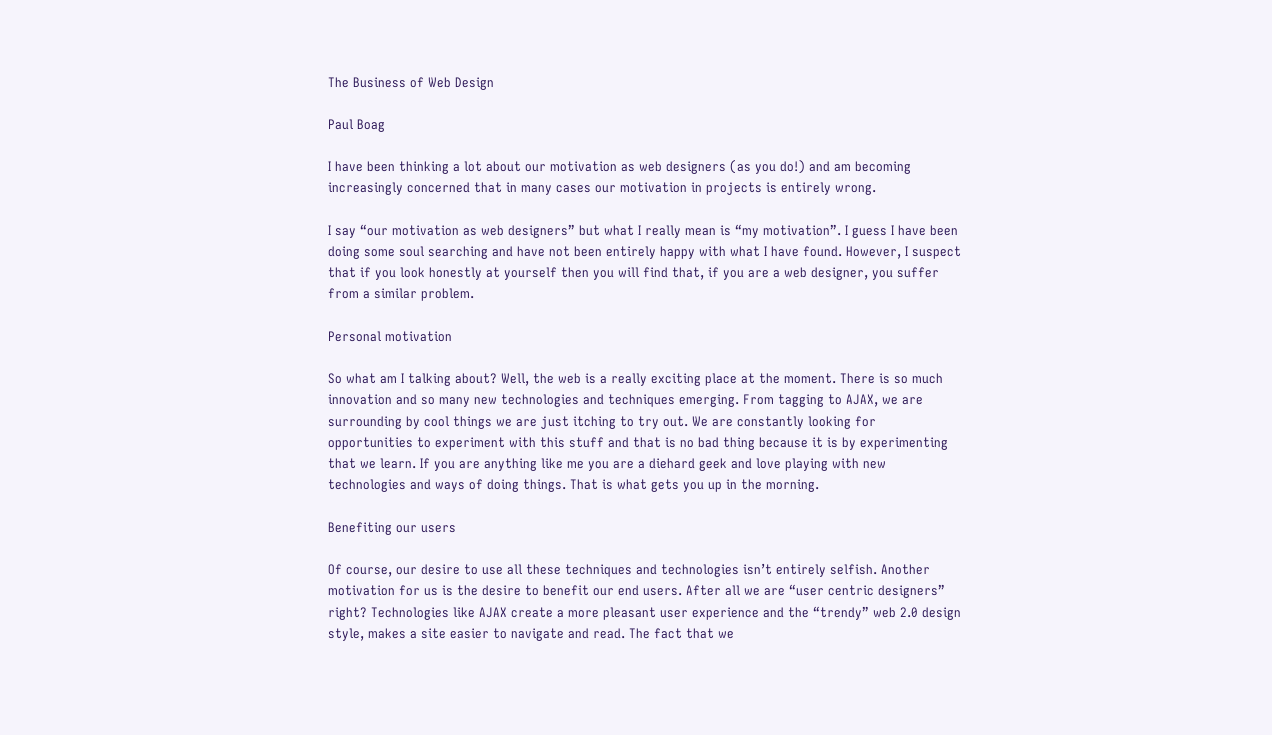The Business of Web Design

Paul Boag

I have been thinking a lot about our motivation as web designers (as you do!) and am becoming increasingly concerned that in many cases our motivation in projects is entirely wrong.

I say “our motivation as web designers” but what I really mean is “my motivation”. I guess I have been doing some soul searching and have not been entirely happy with what I have found. However, I suspect that if you look honestly at yourself then you will find that, if you are a web designer, you suffer from a similar problem.

Personal motivation

So what am I talking about? Well, the web is a really exciting place at the moment. There is so much innovation and so many new technologies and techniques emerging. From tagging to AJAX, we are surrounding by cool things we are just itching to try out. We are constantly looking for opportunities to experiment with this stuff and that is no bad thing because it is by experimenting that we learn. If you are anything like me you are a diehard geek and love playing with new technologies and ways of doing things. That is what gets you up in the morning.

Benefiting our users

Of course, our desire to use all these techniques and technologies isn’t entirely selfish. Another motivation for us is the desire to benefit our end users. After all we are “user centric designers” right? Technologies like AJAX create a more pleasant user experience and the “trendy” web 2.0 design style, makes a site easier to navigate and read. The fact that we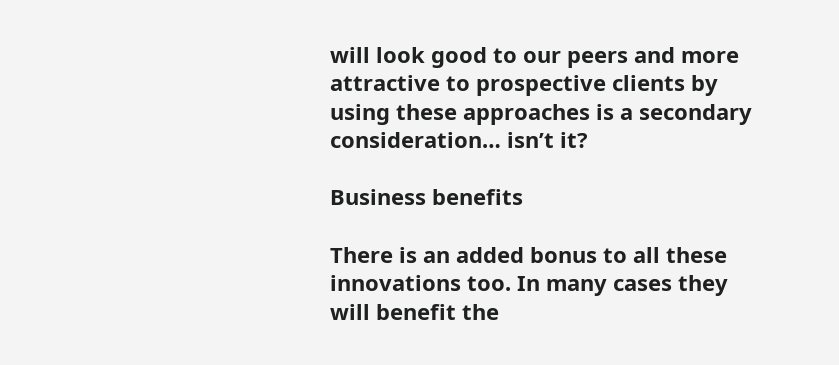will look good to our peers and more attractive to prospective clients by using these approaches is a secondary consideration… isn’t it?

Business benefits

There is an added bonus to all these innovations too. In many cases they will benefit the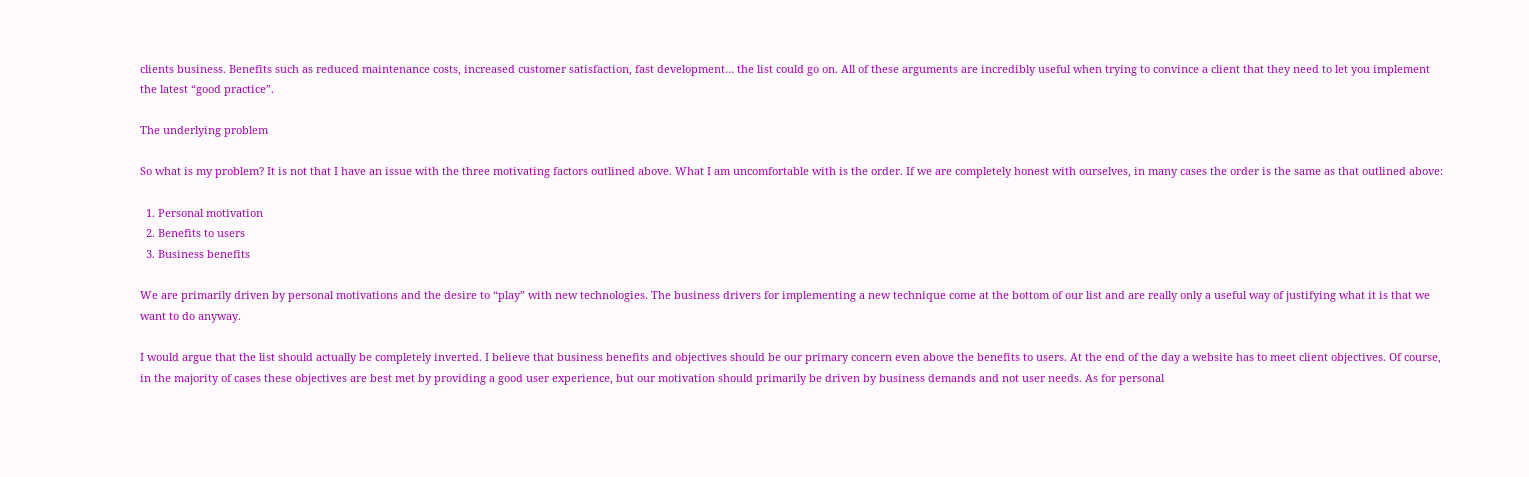clients business. Benefits such as reduced maintenance costs, increased customer satisfaction, fast development… the list could go on. All of these arguments are incredibly useful when trying to convince a client that they need to let you implement the latest “good practice”.

The underlying problem

So what is my problem? It is not that I have an issue with the three motivating factors outlined above. What I am uncomfortable with is the order. If we are completely honest with ourselves, in many cases the order is the same as that outlined above:

  1. Personal motivation
  2. Benefits to users
  3. Business benefits

We are primarily driven by personal motivations and the desire to “play” with new technologies. The business drivers for implementing a new technique come at the bottom of our list and are really only a useful way of justifying what it is that we want to do anyway.

I would argue that the list should actually be completely inverted. I believe that business benefits and objectives should be our primary concern even above the benefits to users. At the end of the day a website has to meet client objectives. Of course, in the majority of cases these objectives are best met by providing a good user experience, but our motivation should primarily be driven by business demands and not user needs. As for personal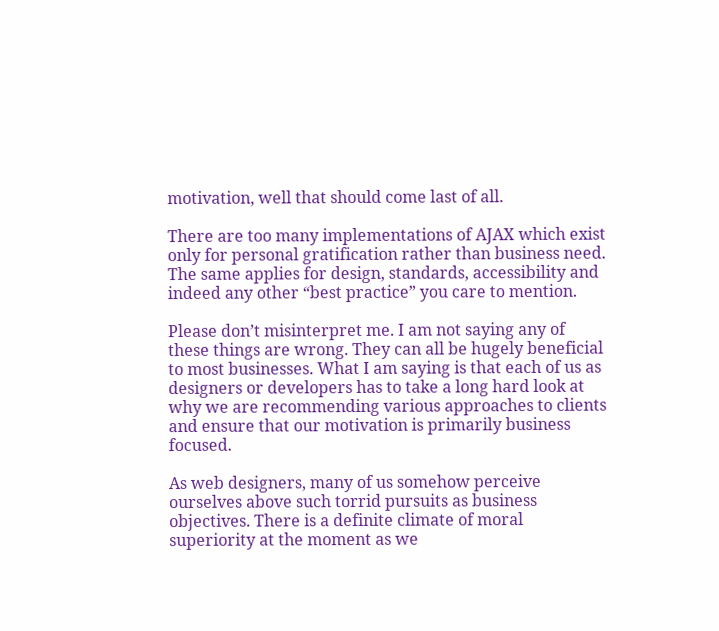motivation, well that should come last of all.

There are too many implementations of AJAX which exist only for personal gratification rather than business need. The same applies for design, standards, accessibility and indeed any other “best practice” you care to mention.

Please don’t misinterpret me. I am not saying any of these things are wrong. They can all be hugely beneficial to most businesses. What I am saying is that each of us as designers or developers has to take a long hard look at why we are recommending various approaches to clients and ensure that our motivation is primarily business focused.

As web designers, many of us somehow perceive ourselves above such torrid pursuits as business objectives. There is a definite climate of moral superiority at the moment as we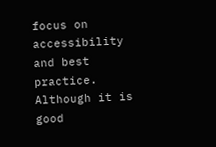focus on accessibility and best practice. Although it is good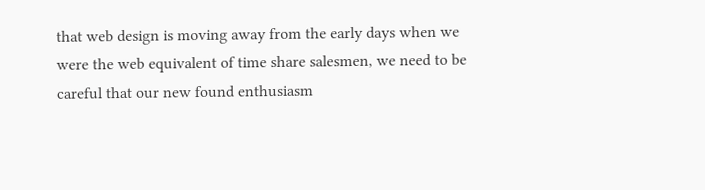that web design is moving away from the early days when we were the web equivalent of time share salesmen, we need to be careful that our new found enthusiasm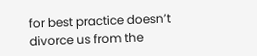for best practice doesn’t divorce us from the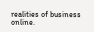realities of business online.